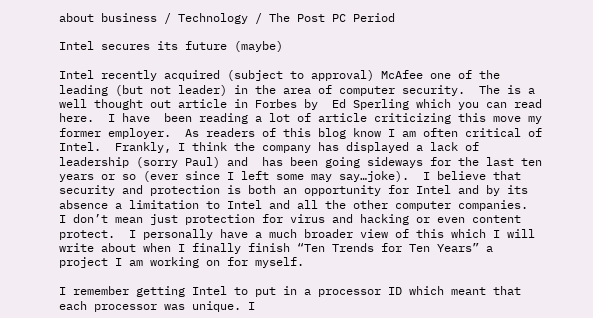about business / Technology / The Post PC Period

Intel secures its future (maybe)

Intel recently acquired (subject to approval) McAfee one of the leading (but not leader) in the area of computer security.  The is a well thought out article in Forbes by  Ed Sperling which you can read here.  I have  been reading a lot of article criticizing this move my former employer.  As readers of this blog know I am often critical of Intel.  Frankly, I think the company has displayed a lack of leadership (sorry Paul) and  has been going sideways for the last ten years or so (ever since I left some may say…joke).  I believe that security and protection is both an opportunity for Intel and by its absence a limitation to Intel and all the other computer companies.  I don’t mean just protection for virus and hacking or even content protect.  I personally have a much broader view of this which I will write about when I finally finish “Ten Trends for Ten Years” a project I am working on for myself.

I remember getting Intel to put in a processor ID which meant that each processor was unique. I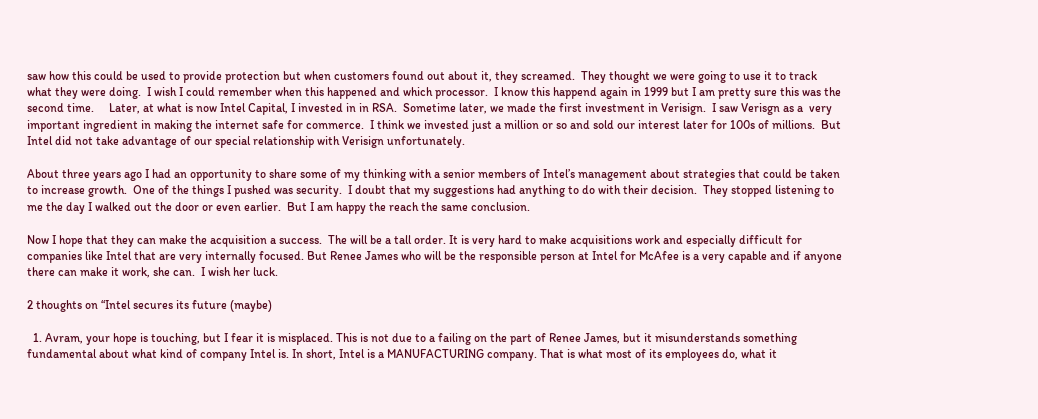saw how this could be used to provide protection but when customers found out about it, they screamed.  They thought we were going to use it to track what they were doing.  I wish I could remember when this happened and which processor.  I know this happend again in 1999 but I am pretty sure this was the second time.     Later, at what is now Intel Capital, I invested in in RSA.  Sometime later, we made the first investment in Verisign.  I saw Verisgn as a  very important ingredient in making the internet safe for commerce.  I think we invested just a million or so and sold our interest later for 100s of millions.  But Intel did not take advantage of our special relationship with Verisign unfortunately.

About three years ago I had an opportunity to share some of my thinking with a senior members of Intel’s management about strategies that could be taken to increase growth.  One of the things I pushed was security.  I doubt that my suggestions had anything to do with their decision.  They stopped listening to me the day I walked out the door or even earlier.  But I am happy the reach the same conclusion.

Now I hope that they can make the acquisition a success.  The will be a tall order. It is very hard to make acquisitions work and especially difficult for companies like Intel that are very internally focused. But Renee James who will be the responsible person at Intel for McAfee is a very capable and if anyone there can make it work, she can.  I wish her luck.

2 thoughts on “Intel secures its future (maybe)

  1. Avram, your hope is touching, but I fear it is misplaced. This is not due to a failing on the part of Renee James, but it misunderstands something fundamental about what kind of company Intel is. In short, Intel is a MANUFACTURING company. That is what most of its employees do, what it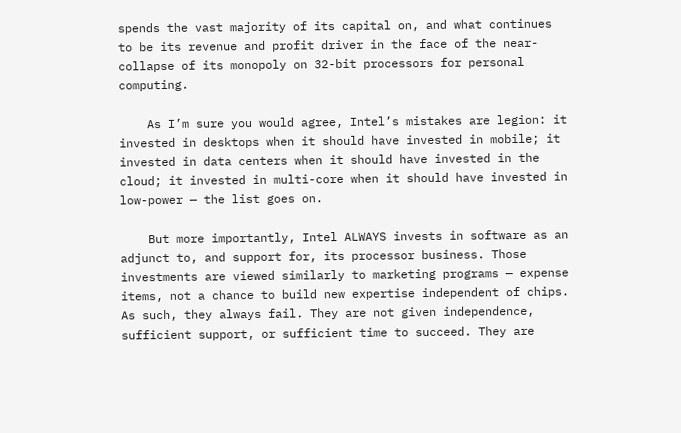spends the vast majority of its capital on, and what continues to be its revenue and profit driver in the face of the near-collapse of its monopoly on 32-bit processors for personal computing.

    As I’m sure you would agree, Intel’s mistakes are legion: it invested in desktops when it should have invested in mobile; it invested in data centers when it should have invested in the cloud; it invested in multi-core when it should have invested in low-power — the list goes on.

    But more importantly, Intel ALWAYS invests in software as an adjunct to, and support for, its processor business. Those investments are viewed similarly to marketing programs — expense items, not a chance to build new expertise independent of chips. As such, they always fail. They are not given independence, sufficient support, or sufficient time to succeed. They are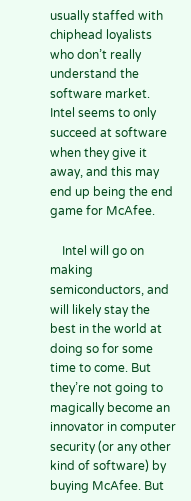usually staffed with chiphead loyalists who don’t really understand the software market. Intel seems to only succeed at software when they give it away, and this may end up being the end game for McAfee.

    Intel will go on making semiconductors, and will likely stay the best in the world at doing so for some time to come. But they’re not going to magically become an innovator in computer security (or any other kind of software) by buying McAfee. But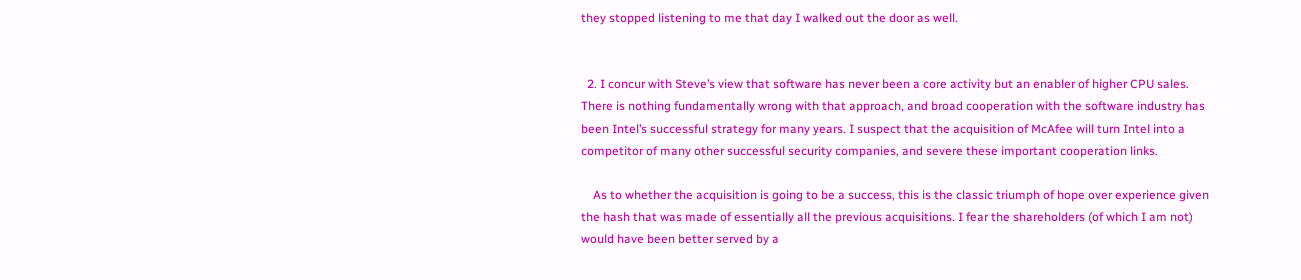they stopped listening to me that day I walked out the door as well.


  2. I concur with Steve’s view that software has never been a core activity but an enabler of higher CPU sales. There is nothing fundamentally wrong with that approach, and broad cooperation with the software industry has been Intel’s successful strategy for many years. I suspect that the acquisition of McAfee will turn Intel into a competitor of many other successful security companies, and severe these important cooperation links.

    As to whether the acquisition is going to be a success, this is the classic triumph of hope over experience given the hash that was made of essentially all the previous acquisitions. I fear the shareholders (of which I am not) would have been better served by a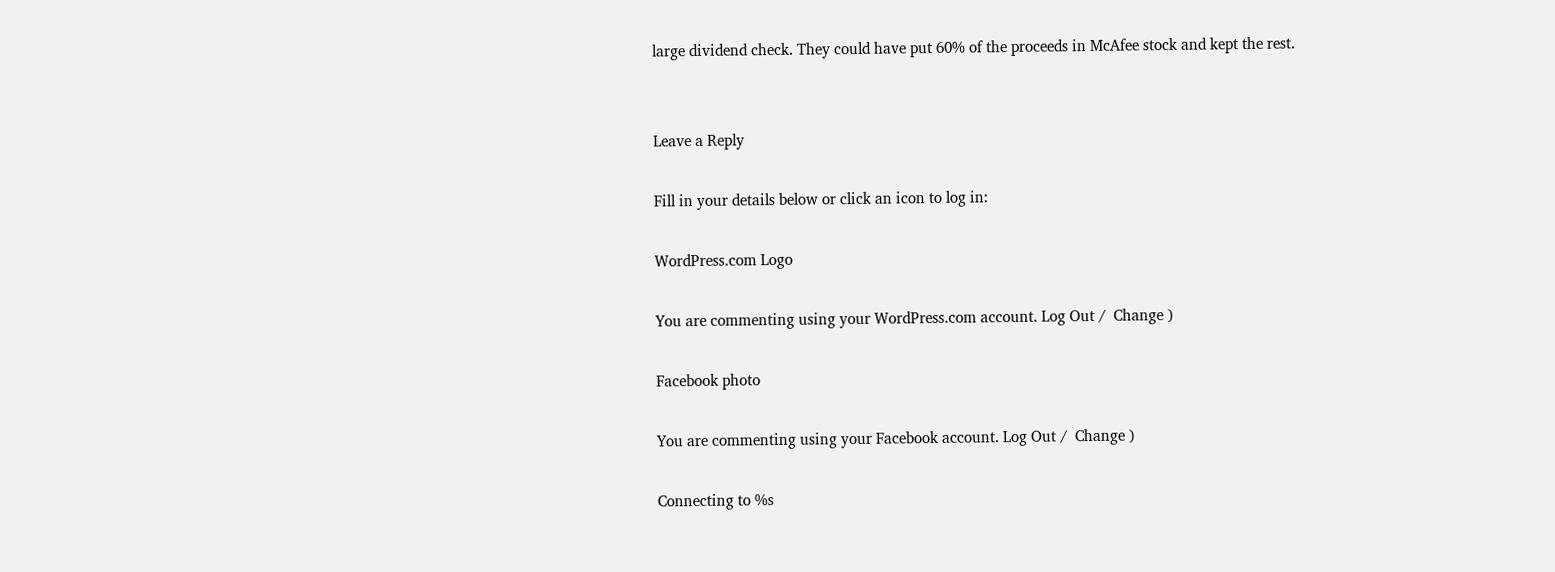large dividend check. They could have put 60% of the proceeds in McAfee stock and kept the rest.


Leave a Reply

Fill in your details below or click an icon to log in:

WordPress.com Logo

You are commenting using your WordPress.com account. Log Out /  Change )

Facebook photo

You are commenting using your Facebook account. Log Out /  Change )

Connecting to %s